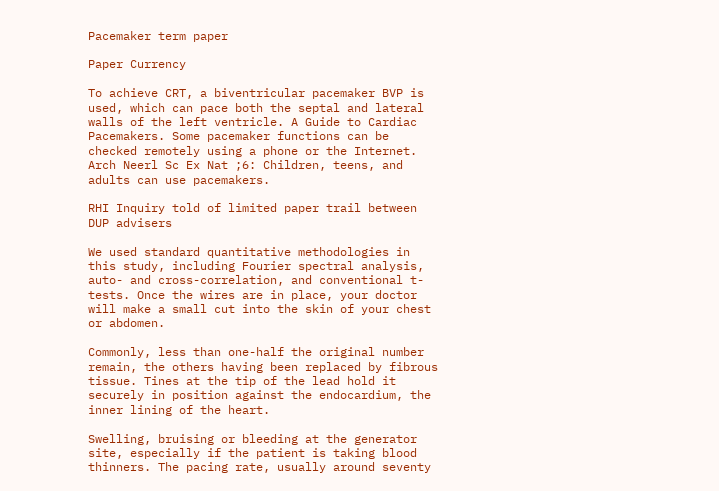Pacemaker term paper

Paper Currency

To achieve CRT, a biventricular pacemaker BVP is used, which can pace both the septal and lateral walls of the left ventricle. A Guide to Cardiac Pacemakers. Some pacemaker functions can be checked remotely using a phone or the Internet. Arch Neerl Sc Ex Nat ;6: Children, teens, and adults can use pacemakers.

RHI Inquiry told of limited paper trail between DUP advisers

We used standard quantitative methodologies in this study, including Fourier spectral analysis, auto- and cross-correlation, and conventional t-tests. Once the wires are in place, your doctor will make a small cut into the skin of your chest or abdomen.

Commonly, less than one-half the original number remain, the others having been replaced by fibrous tissue. Tines at the tip of the lead hold it securely in position against the endocardium, the inner lining of the heart.

Swelling, bruising or bleeding at the generator site, especially if the patient is taking blood thinners. The pacing rate, usually around seventy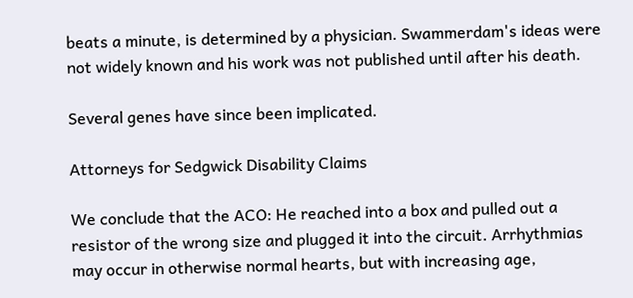beats a minute, is determined by a physician. Swammerdam's ideas were not widely known and his work was not published until after his death.

Several genes have since been implicated.

Attorneys for Sedgwick Disability Claims

We conclude that the ACO: He reached into a box and pulled out a resistor of the wrong size and plugged it into the circuit. Arrhythmias may occur in otherwise normal hearts, but with increasing age,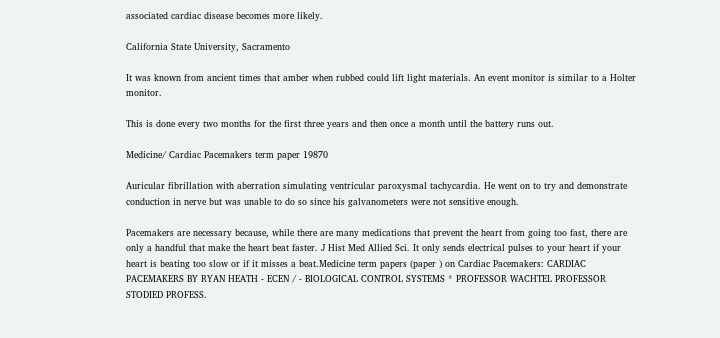associated cardiac disease becomes more likely.

California State University, Sacramento

It was known from ancient times that amber when rubbed could lift light materials. An event monitor is similar to a Holter monitor.

This is done every two months for the first three years and then once a month until the battery runs out.

Medicine/ Cardiac Pacemakers term paper 19870

Auricular fibrillation with aberration simulating ventricular paroxysmal tachycardia. He went on to try and demonstrate conduction in nerve but was unable to do so since his galvanometers were not sensitive enough.

Pacemakers are necessary because, while there are many medications that prevent the heart from going too fast, there are only a handful that make the heart beat faster. J Hist Med Allied Sci. It only sends electrical pulses to your heart if your heart is beating too slow or if it misses a beat.Medicine term papers (paper ) on Cardiac Pacemakers: CARDIAC PACEMAKERS BY RYAN HEATH - ECEN / - BIOLOGICAL CONTROL SYSTEMS * PROFESSOR WACHTEL PROFESSOR STODIED PROFESS.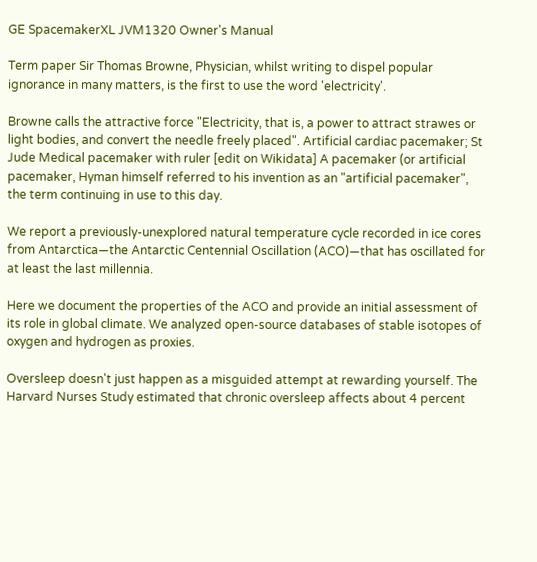GE SpacemakerXL JVM1320 Owner's Manual

Term paper Sir Thomas Browne, Physician, whilst writing to dispel popular ignorance in many matters, is the first to use the word 'electricity'.

Browne calls the attractive force "Electricity, that is, a power to attract strawes or light bodies, and convert the needle freely placed". Artificial cardiac pacemaker; St Jude Medical pacemaker with ruler [edit on Wikidata] A pacemaker (or artificial pacemaker, Hyman himself referred to his invention as an "artificial pacemaker", the term continuing in use to this day.

We report a previously-unexplored natural temperature cycle recorded in ice cores from Antarctica—the Antarctic Centennial Oscillation (ACO)—that has oscillated for at least the last millennia.

Here we document the properties of the ACO and provide an initial assessment of its role in global climate. We analyzed open-source databases of stable isotopes of oxygen and hydrogen as proxies.

Oversleep doesn't just happen as a misguided attempt at rewarding yourself. The Harvard Nurses Study estimated that chronic oversleep affects about 4 percent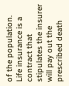of the population. Life insurance is a contract that stipulates the insurer will pay out the prescribed death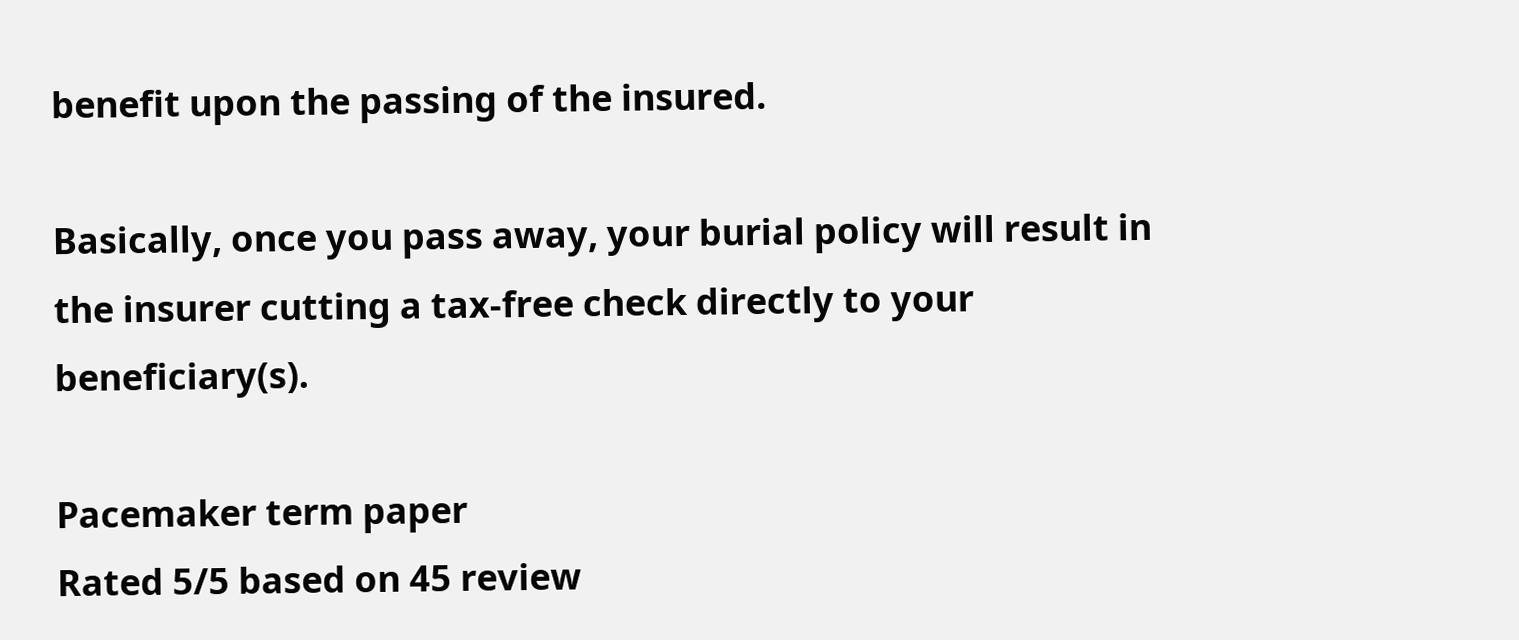benefit upon the passing of the insured.

Basically, once you pass away, your burial policy will result in the insurer cutting a tax-free check directly to your beneficiary(s).

Pacemaker term paper
Rated 5/5 based on 45 review